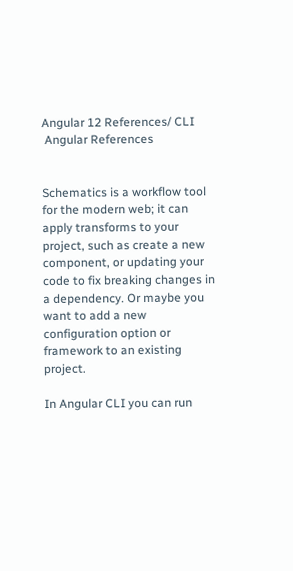Angular 12 References/ CLI
 Angular References


Schematics is a workflow tool for the modern web; it can apply transforms to your project, such as create a new component, or updating your code to fix breaking changes in a dependency. Or maybe you want to add a new configuration option or framework to an existing project.

In Angular CLI you can run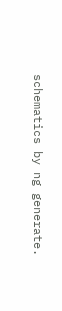schematics by ng generate.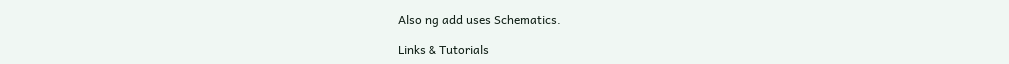Also ng add uses Schematics.

Links & Tutorials